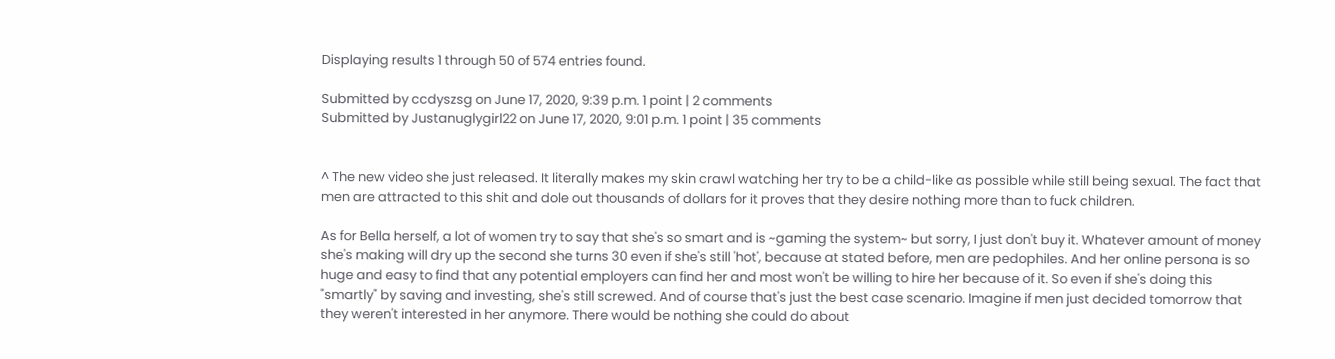Displaying results 1 through 50 of 574 entries found.

Submitted by ccdyszsg on June 17, 2020, 9:39 p.m. 1 point | 2 comments
Submitted by Justanuglygirl22 on June 17, 2020, 9:01 p.m. 1 point | 35 comments


^ The new video she just released. It literally makes my skin crawl watching her try to be a child-like as possible while still being sexual. The fact that men are attracted to this shit and dole out thousands of dollars for it proves that they desire nothing more than to fuck children.

As for Bella herself, a lot of women try to say that she's so smart and is ~gaming the system~ but sorry, I just don't buy it. Whatever amount of money she's making will dry up the second she turns 30 even if she's still 'hot', because at stated before, men are pedophiles. And her online persona is so huge and easy to find that any potential employers can find her and most won't be willing to hire her because of it. So even if she's doing this "smartly" by saving and investing, she's still screwed. And of course that's just the best case scenario. Imagine if men just decided tomorrow that they weren't interested in her anymore. There would be nothing she could do about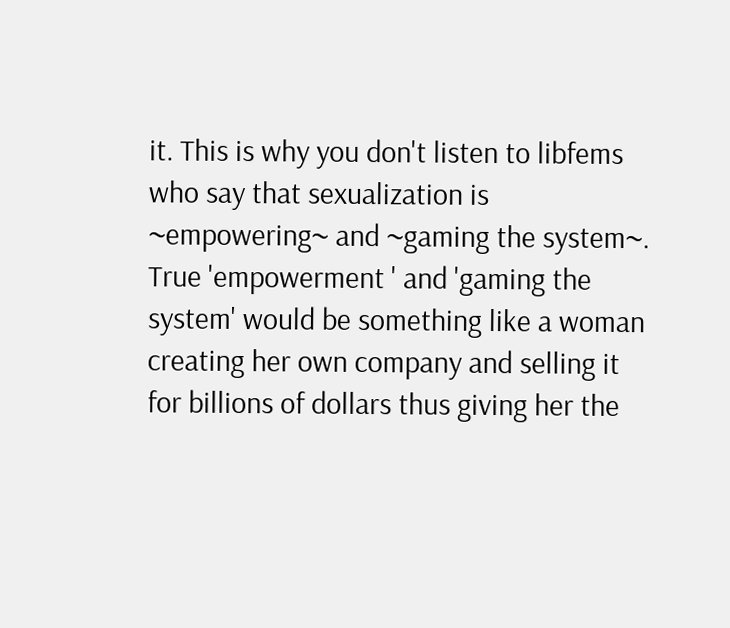it. This is why you don't listen to libfems who say that sexualization is ~empowering~ and ~gaming the system~. True 'empowerment ' and 'gaming the system' would be something like a woman creating her own company and selling it for billions of dollars thus giving her the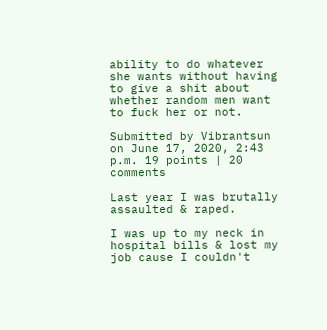ability to do whatever she wants without having to give a shit about whether random men want to fuck her or not.

Submitted by Vibrantsun on June 17, 2020, 2:43 p.m. 19 points | 20 comments

Last year I was brutally assaulted & raped.

I was up to my neck in hospital bills & lost my job cause I couldn't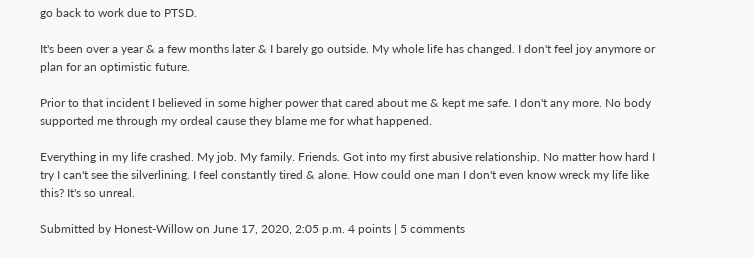go back to work due to PTSD.

It's been over a year & a few months later & I barely go outside. My whole life has changed. I don't feel joy anymore or plan for an optimistic future.

Prior to that incident I believed in some higher power that cared about me & kept me safe. I don't any more. No body supported me through my ordeal cause they blame me for what happened.

Everything in my life crashed. My job. My family. Friends. Got into my first abusive relationship. No matter how hard I try I can't see the silverlining. I feel constantly tired & alone. How could one man I don't even know wreck my life like this? It's so unreal.

Submitted by Honest-Willow on June 17, 2020, 2:05 p.m. 4 points | 5 comments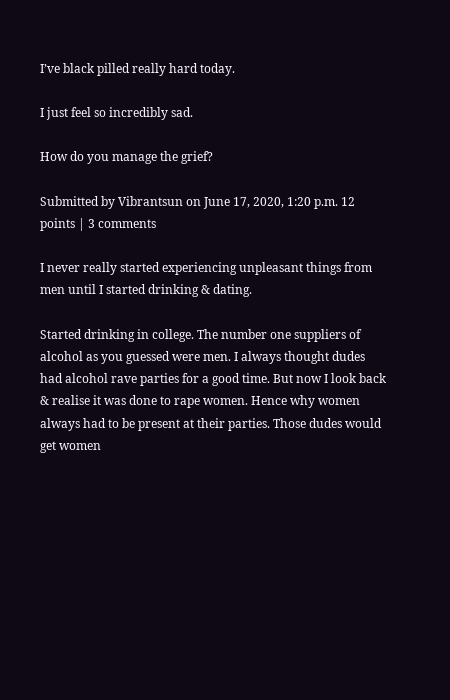I’ve black pilled really hard today.

I just feel so incredibly sad.

How do you manage the grief?

Submitted by Vibrantsun on June 17, 2020, 1:20 p.m. 12 points | 3 comments

I never really started experiencing unpleasant things from men until I started drinking & dating.

Started drinking in college. The number one suppliers of alcohol as you guessed were men. I always thought dudes had alcohol rave parties for a good time. But now I look back & realise it was done to rape women. Hence why women always had to be present at their parties. Those dudes would get women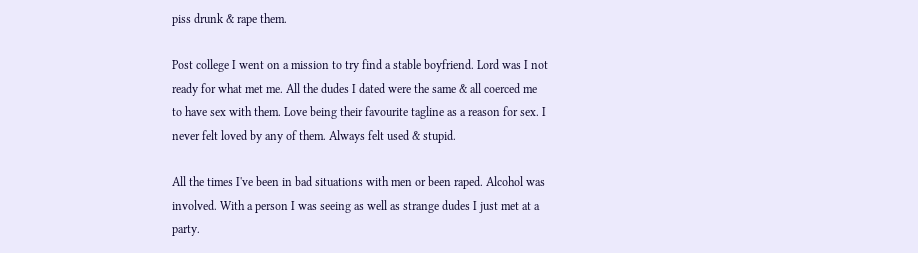piss drunk & rape them.

Post college I went on a mission to try find a stable boyfriend. Lord was I not ready for what met me. All the dudes I dated were the same & all coerced me to have sex with them. Love being their favourite tagline as a reason for sex. I never felt loved by any of them. Always felt used & stupid.

All the times I've been in bad situations with men or been raped. Alcohol was involved. With a person I was seeing as well as strange dudes I just met at a party.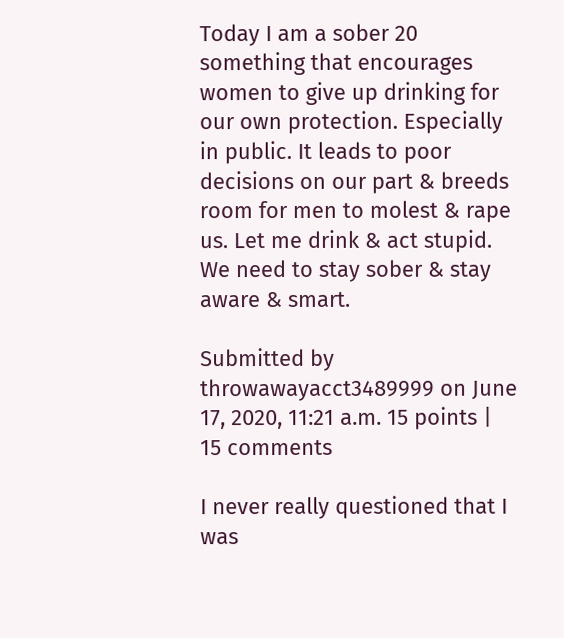Today I am a sober 20 something that encourages women to give up drinking for our own protection. Especially in public. It leads to poor decisions on our part & breeds room for men to molest & rape us. Let me drink & act stupid. We need to stay sober & stay aware & smart.

Submitted by throwawayacct3489999 on June 17, 2020, 11:21 a.m. 15 points | 15 comments

I never really questioned that I was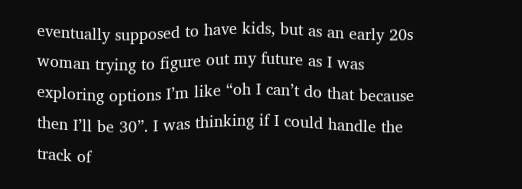eventually supposed to have kids, but as an early 20s woman trying to figure out my future as I was exploring options I’m like “oh I can’t do that because then I’ll be 30”. I was thinking if I could handle the track of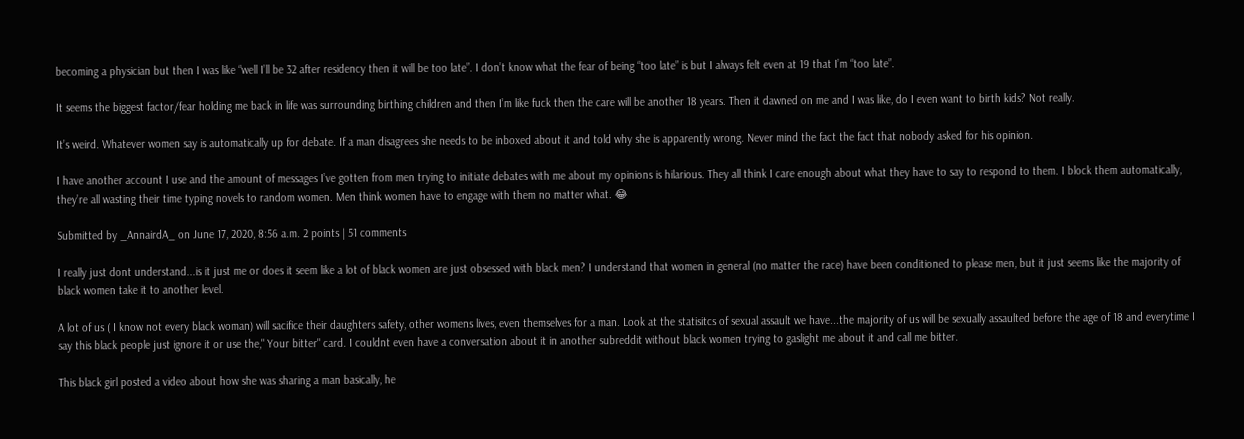becoming a physician but then I was like “well I’ll be 32 after residency then it will be too late”. I don’t know what the fear of being “too late” is but I always felt even at 19 that I’m “too late”.

It seems the biggest factor/fear holding me back in life was surrounding birthing children and then I’m like fuck then the care will be another 18 years. Then it dawned on me and I was like, do I even want to birth kids? Not really.

It’s weird. Whatever women say is automatically up for debate. If a man disagrees she needs to be inboxed about it and told why she is apparently wrong. Never mind the fact the fact that nobody asked for his opinion.

I have another account I use and the amount of messages I’ve gotten from men trying to initiate debates with me about my opinions is hilarious. They all think I care enough about what they have to say to respond to them. I block them automatically, they’re all wasting their time typing novels to random women. Men think women have to engage with them no matter what. 😂

Submitted by _AnnairdA_ on June 17, 2020, 8:56 a.m. 2 points | 51 comments

I really just dont understand...is it just me or does it seem like a lot of black women are just obsessed with black men? I understand that women in general (no matter the race) have been conditioned to please men, but it just seems like the majority of black women take it to another level.

A lot of us ( I know not every black woman) will sacifice their daughters safety, other womens lives, even themselves for a man. Look at the statisitcs of sexual assault we have...the majority of us will be sexually assaulted before the age of 18 and everytime I say this black people just ignore it or use the," Your bitter" card. I couldnt even have a conversation about it in another subreddit without black women trying to gaslight me about it and call me bitter.

This black girl posted a video about how she was sharing a man basically, he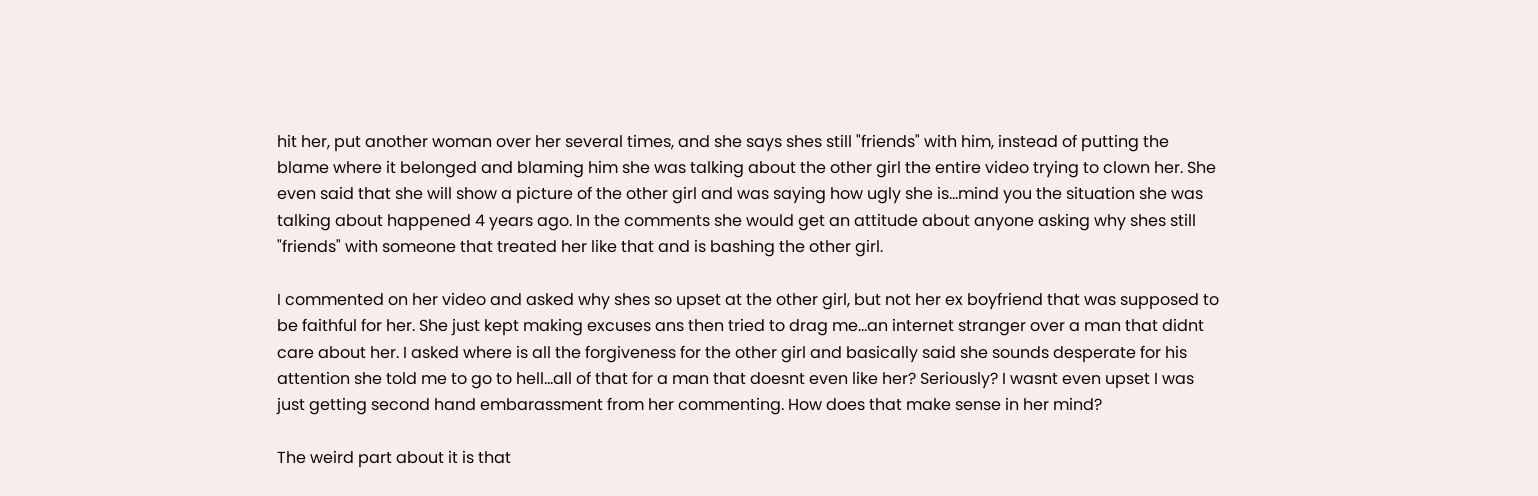hit her, put another woman over her several times, and she says shes still "friends" with him, instead of putting the blame where it belonged and blaming him she was talking about the other girl the entire video trying to clown her. She even said that she will show a picture of the other girl and was saying how ugly she is...mind you the situation she was talking about happened 4 years ago. In the comments she would get an attitude about anyone asking why shes still "friends" with someone that treated her like that and is bashing the other girl.

I commented on her video and asked why shes so upset at the other girl, but not her ex boyfriend that was supposed to be faithful for her. She just kept making excuses ans then tried to drag me...an internet stranger over a man that didnt care about her. I asked where is all the forgiveness for the other girl and basically said she sounds desperate for his attention she told me to go to hell...all of that for a man that doesnt even like her? Seriously? I wasnt even upset I was just getting second hand embarassment from her commenting. How does that make sense in her mind?

The weird part about it is that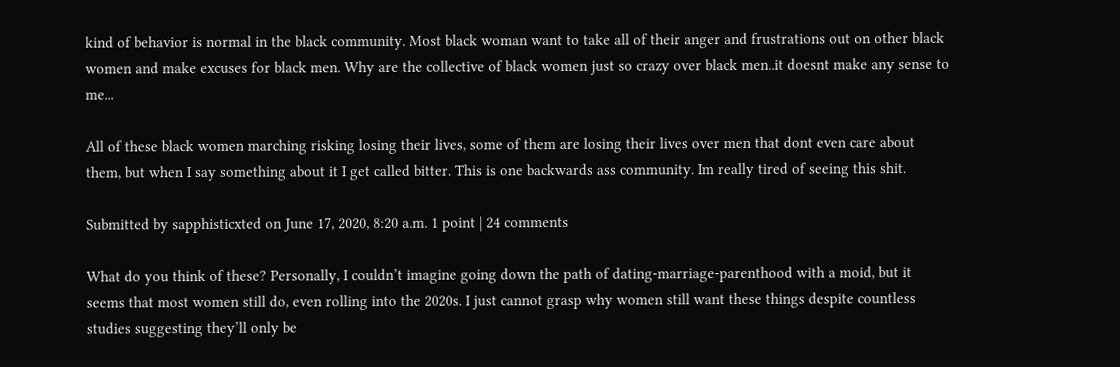kind of behavior is normal in the black community. Most black woman want to take all of their anger and frustrations out on other black women and make excuses for black men. Why are the collective of black women just so crazy over black men..it doesnt make any sense to me...

All of these black women marching risking losing their lives, some of them are losing their lives over men that dont even care about them, but when I say something about it I get called bitter. This is one backwards ass community. Im really tired of seeing this shit.

Submitted by sapphisticxted on June 17, 2020, 8:20 a.m. 1 point | 24 comments

What do you think of these? Personally, I couldn’t imagine going down the path of dating-marriage-parenthood with a moid, but it seems that most women still do, even rolling into the 2020s. I just cannot grasp why women still want these things despite countless studies suggesting they’ll only be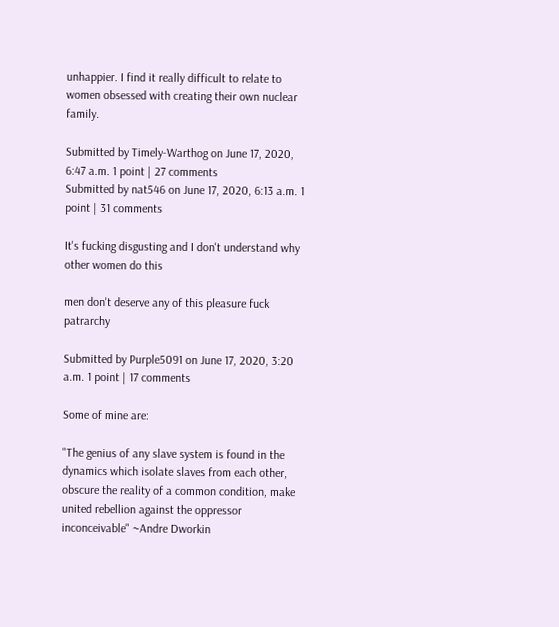unhappier. I find it really difficult to relate to women obsessed with creating their own nuclear family.

Submitted by Timely-Warthog on June 17, 2020, 6:47 a.m. 1 point | 27 comments
Submitted by nat546 on June 17, 2020, 6:13 a.m. 1 point | 31 comments

It's fucking disgusting and I don't understand why other women do this

men don't deserve any of this pleasure fuck patrarchy

Submitted by Purple5091 on June 17, 2020, 3:20 a.m. 1 point | 17 comments

Some of mine are:

"The genius of any slave system is found in the dynamics which isolate slaves from each other, obscure the reality of a common condition, make united rebellion against the oppressor inconceivable" ~Andre Dworkin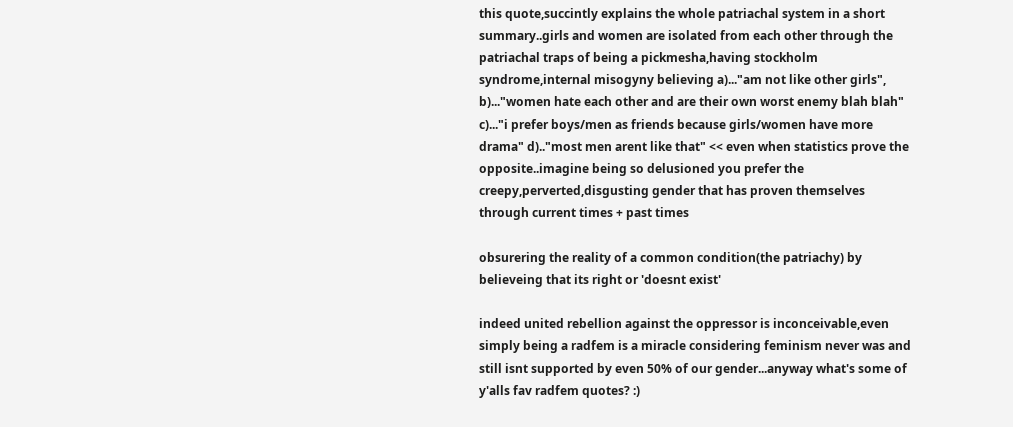this quote,succintly explains the whole patriachal system in a short summary..girls and women are isolated from each other through the patriachal traps of being a pickmesha,having stockholm syndrome,internal misogyny believing a)..."am not like other girls", b)..."women hate each other and are their own worst enemy blah blah" c)..."i prefer boys/men as friends because girls/women have more drama" d).."most men arent like that" << even when statistics prove the opposite..imagine being so delusioned you prefer the creepy,perverted,disgusting gender that has proven themselves through current times + past times

obsurering the reality of a common condition(the patriachy) by believeing that its right or 'doesnt exist'

indeed united rebellion against the oppressor is inconceivable,even simply being a radfem is a miracle considering feminism never was and still isnt supported by even 50% of our gender...anyway what's some of y'alls fav radfem quotes? :)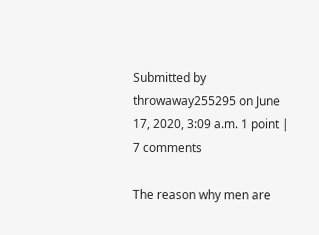Submitted by throwaway255295 on June 17, 2020, 3:09 a.m. 1 point | 7 comments

The reason why men are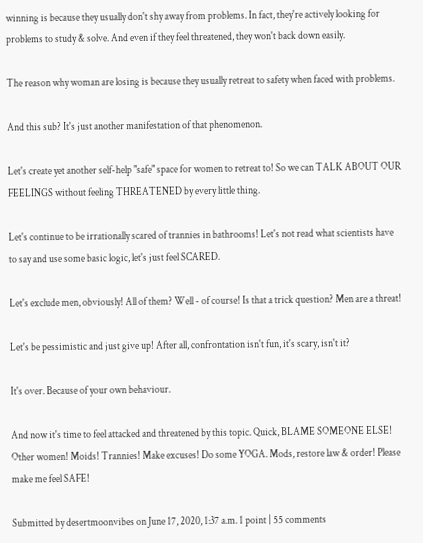winning is because they usually don't shy away from problems. In fact, they're actively looking for problems to study & solve. And even if they feel threatened, they won't back down easily.

The reason why woman are losing is because they usually retreat to safety when faced with problems.

And this sub? It's just another manifestation of that phenomenon.

Let's create yet another self-help "safe" space for women to retreat to! So we can TALK ABOUT OUR FEELINGS without feeling THREATENED by every little thing.

Let's continue to be irrationally scared of trannies in bathrooms! Let's not read what scientists have to say and use some basic logic, let's just feel SCARED.

Let's exclude men, obviously! All of them? Well - of course! Is that a trick question? Men are a threat!

Let's be pessimistic and just give up! After all, confrontation isn't fun, it's scary, isn't it?

It's over. Because of your own behaviour.

And now it's time to feel attacked and threatened by this topic. Quick, BLAME SOMEONE ELSE! Other women! Moids! Trannies! Make excuses! Do some YOGA. Mods, restore law & order! Please make me feel SAFE!

Submitted by desertmoonvibes on June 17, 2020, 1:37 a.m. 1 point | 55 comments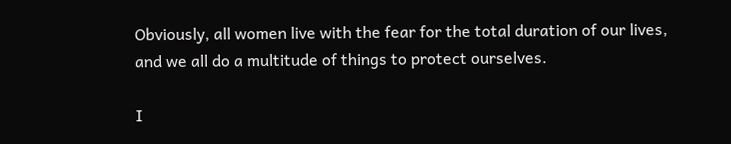Obviously, all women live with the fear for the total duration of our lives, and we all do a multitude of things to protect ourselves.

I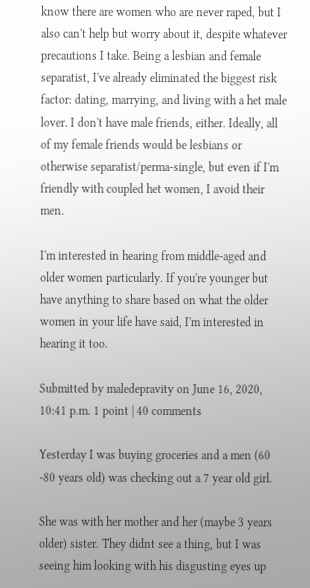know there are women who are never raped, but I also can't help but worry about it, despite whatever precautions I take. Being a lesbian and female separatist, I've already eliminated the biggest risk factor: dating, marrying, and living with a het male lover. I don't have male friends, either. Ideally, all of my female friends would be lesbians or otherwise separatist/perma-single, but even if I'm friendly with coupled het women, I avoid their men.

I'm interested in hearing from middle-aged and older women particularly. If you're younger but have anything to share based on what the older women in your life have said, I'm interested in hearing it too.

Submitted by maledepravity on June 16, 2020, 10:41 p.m. 1 point | 40 comments

Yesterday I was buying groceries and a men (60 -80 years old) was checking out a 7 year old girl.

She was with her mother and her (maybe 3 years older) sister. They didnt see a thing, but I was seeing him looking with his disgusting eyes up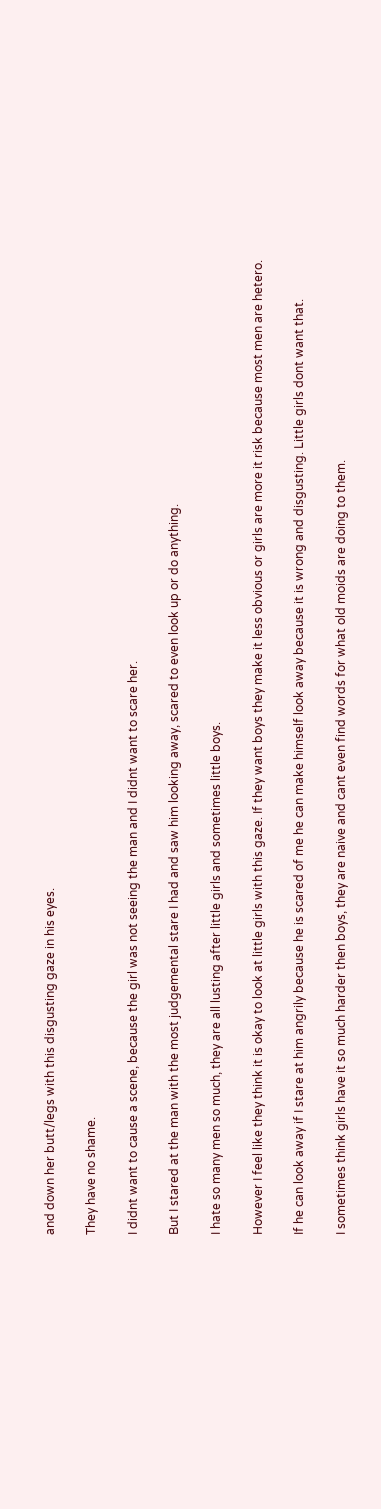and down her butt/legs with this disgusting gaze in his eyes.

They have no shame.

I didnt want to cause a scene, because the girl was not seeing the man and I didnt want to scare her.

But I stared at the man with the most judgemental stare I had and saw him looking away, scared to even look up or do anything.

I hate so many men so much, they are all lusting after little girls and sometimes little boys.

However I feel like they think it is okay to look at little girls with this gaze. If they want boys they make it less obvious or girls are more it risk because most men are hetero.

If he can look away if I stare at him angrily because he is scared of me he can make himself look away because it is wrong and disgusting. Little girls dont want that.

I sometimes think girls have it so much harder then boys, they are naive and cant even find words for what old moids are doing to them.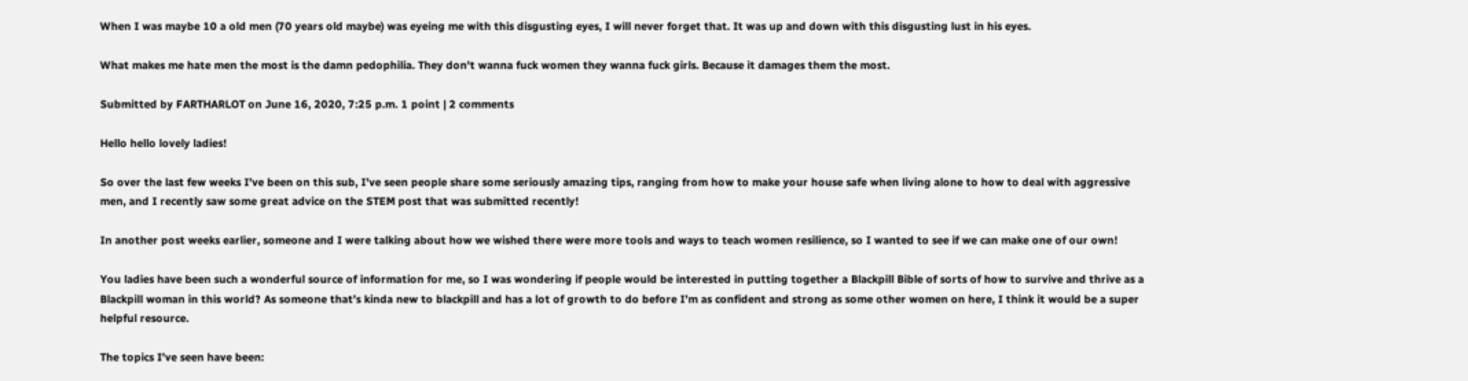When I was maybe 10 a old men (70 years old maybe) was eyeing me with this disgusting eyes, I will never forget that. It was up and down with this disgusting lust in his eyes.

What makes me hate men the most is the damn pedophilia. They don't wanna fuck women they wanna fuck girls. Because it damages them the most.

Submitted by FARTHARLOT on June 16, 2020, 7:25 p.m. 1 point | 2 comments

Hello hello lovely ladies!

So over the last few weeks I’ve been on this sub, I’ve seen people share some seriously amazing tips, ranging from how to make your house safe when living alone to how to deal with aggressive men, and I recently saw some great advice on the STEM post that was submitted recently!

In another post weeks earlier, someone and I were talking about how we wished there were more tools and ways to teach women resilience, so I wanted to see if we can make one of our own!

You ladies have been such a wonderful source of information for me, so I was wondering if people would be interested in putting together a Blackpill Bible of sorts of how to survive and thrive as a Blackpill woman in this world? As someone that’s kinda new to blackpill and has a lot of growth to do before I’m as confident and strong as some other women on here, I think it would be a super helpful resource.

The topics I’ve seen have been: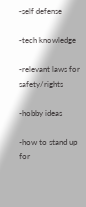-self defense

-tech knowledge

-relevant laws for safety/rights

-hobby ideas

-how to stand up for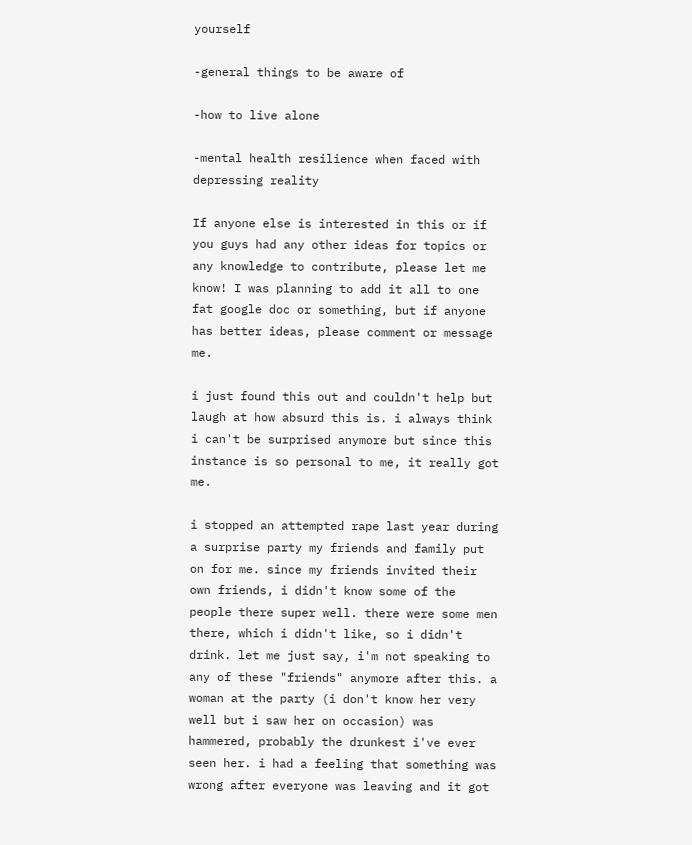yourself

-general things to be aware of

-how to live alone

-mental health resilience when faced with depressing reality

If anyone else is interested in this or if you guys had any other ideas for topics or any knowledge to contribute, please let me know! I was planning to add it all to one fat google doc or something, but if anyone has better ideas, please comment or message me.

i just found this out and couldn't help but laugh at how absurd this is. i always think i can't be surprised anymore but since this instance is so personal to me, it really got me.

i stopped an attempted rape last year during a surprise party my friends and family put on for me. since my friends invited their own friends, i didn't know some of the people there super well. there were some men there, which i didn't like, so i didn't drink. let me just say, i'm not speaking to any of these "friends" anymore after this. a woman at the party (i don't know her very well but i saw her on occasion) was hammered, probably the drunkest i've ever seen her. i had a feeling that something was wrong after everyone was leaving and it got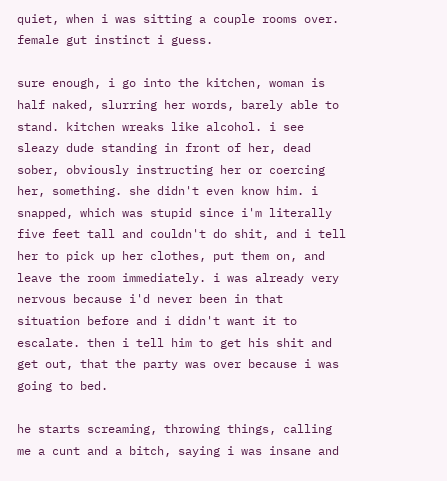quiet, when i was sitting a couple rooms over. female gut instinct i guess.

sure enough, i go into the kitchen, woman is half naked, slurring her words, barely able to stand. kitchen wreaks like alcohol. i see sleazy dude standing in front of her, dead sober, obviously instructing her or coercing her, something. she didn't even know him. i snapped, which was stupid since i'm literally five feet tall and couldn't do shit, and i tell her to pick up her clothes, put them on, and leave the room immediately. i was already very nervous because i'd never been in that situation before and i didn't want it to escalate. then i tell him to get his shit and get out, that the party was over because i was going to bed.

he starts screaming, throwing things, calling me a cunt and a bitch, saying i was insane and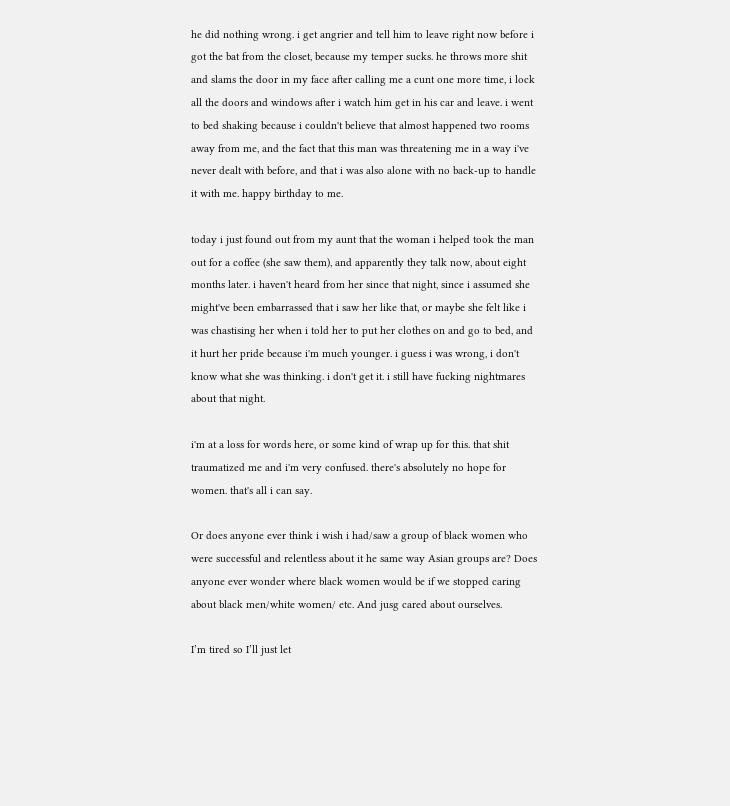he did nothing wrong. i get angrier and tell him to leave right now before i got the bat from the closet, because my temper sucks. he throws more shit and slams the door in my face after calling me a cunt one more time, i lock all the doors and windows after i watch him get in his car and leave. i went to bed shaking because i couldn't believe that almost happened two rooms away from me, and the fact that this man was threatening me in a way i've never dealt with before, and that i was also alone with no back-up to handle it with me. happy birthday to me.

today i just found out from my aunt that the woman i helped took the man out for a coffee (she saw them), and apparently they talk now, about eight months later. i haven't heard from her since that night, since i assumed she might've been embarrassed that i saw her like that, or maybe she felt like i was chastising her when i told her to put her clothes on and go to bed, and it hurt her pride because i'm much younger. i guess i was wrong, i don't know what she was thinking. i don't get it. i still have fucking nightmares about that night.

i'm at a loss for words here, or some kind of wrap up for this. that shit traumatized me and i'm very confused. there's absolutely no hope for women. that's all i can say.

Or does anyone ever think i wish i had/saw a group of black women who were successful and relentless about it he same way Asian groups are? Does anyone ever wonder where black women would be if we stopped caring about black men/white women/ etc. And jusg cared about ourselves.

I’m tired so I’ll just let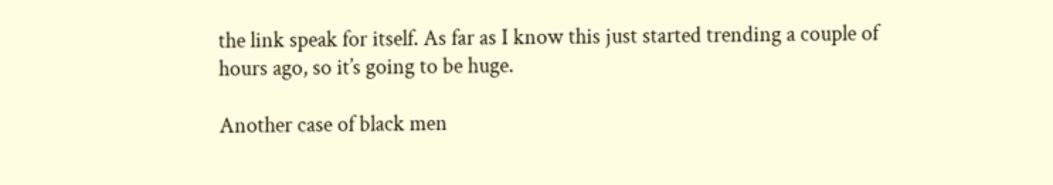the link speak for itself. As far as I know this just started trending a couple of hours ago, so it’s going to be huge.

Another case of black men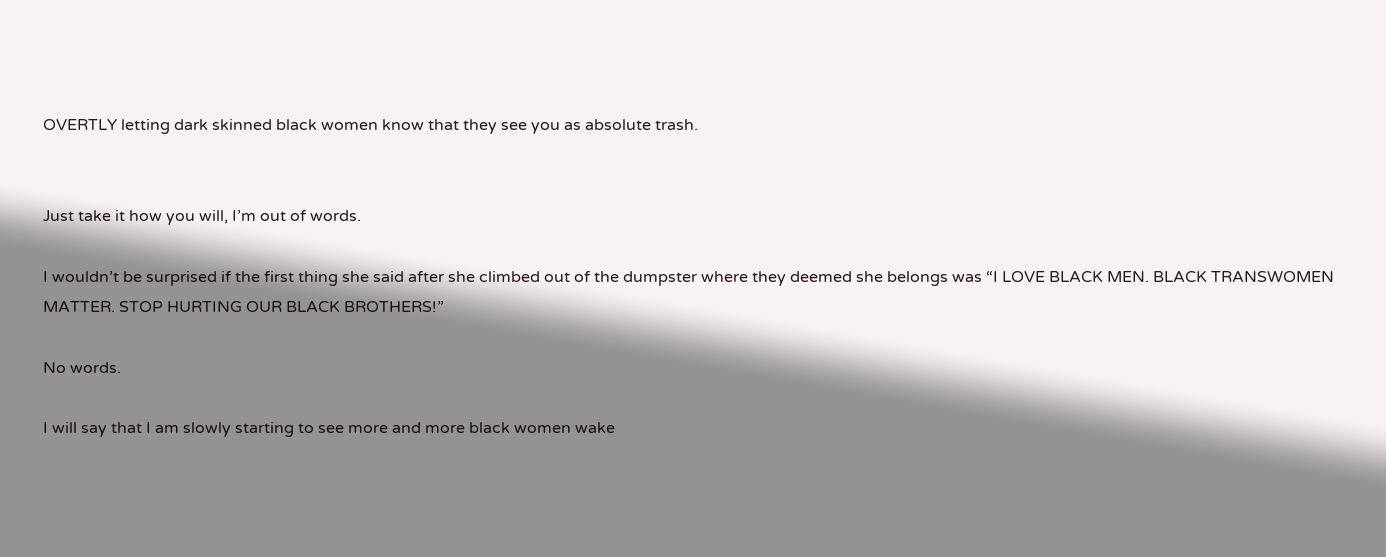OVERTLY letting dark skinned black women know that they see you as absolute trash.


Just take it how you will, I’m out of words.

I wouldn’t be surprised if the first thing she said after she climbed out of the dumpster where they deemed she belongs was “I LOVE BLACK MEN. BLACK TRANSWOMEN MATTER. STOP HURTING OUR BLACK BROTHERS!”

No words.

I will say that I am slowly starting to see more and more black women wake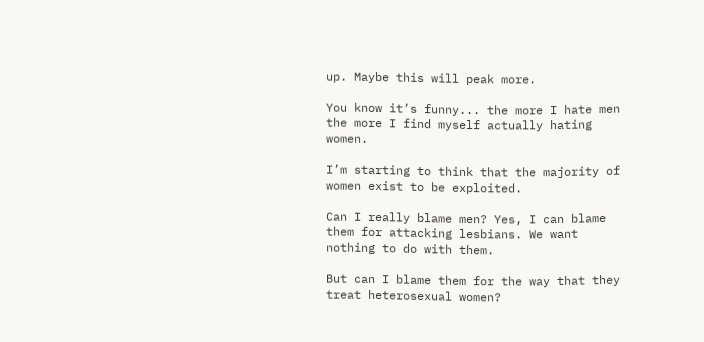up. Maybe this will peak more.

You know it’s funny... the more I hate men the more I find myself actually hating women.

I’m starting to think that the majority of women exist to be exploited.

Can I really blame men? Yes, I can blame them for attacking lesbians. We want nothing to do with them.

But can I blame them for the way that they treat heterosexual women?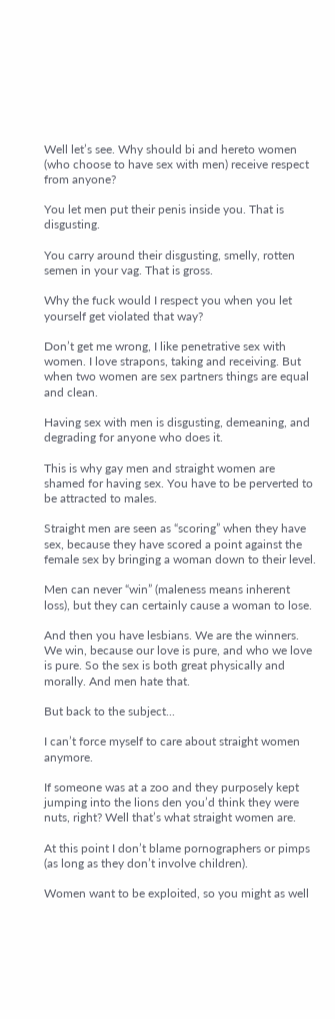Well let’s see. Why should bi and hereto women (who choose to have sex with men) receive respect from anyone?

You let men put their penis inside you. That is disgusting.

You carry around their disgusting, smelly, rotten semen in your vag. That is gross.

Why the fuck would I respect you when you let yourself get violated that way?

Don’t get me wrong, I like penetrative sex with women. I love strapons, taking and receiving. But when two women are sex partners things are equal and clean.

Having sex with men is disgusting, demeaning, and degrading for anyone who does it.

This is why gay men and straight women are shamed for having sex. You have to be perverted to be attracted to males.

Straight men are seen as “scoring” when they have sex, because they have scored a point against the female sex by bringing a woman down to their level.

Men can never “win” (maleness means inherent loss), but they can certainly cause a woman to lose.

And then you have lesbians. We are the winners. We win, because our love is pure, and who we love is pure. So the sex is both great physically and morally. And men hate that.

But back to the subject...

I can’t force myself to care about straight women anymore.

If someone was at a zoo and they purposely kept jumping into the lions den you’d think they were nuts, right? Well that’s what straight women are.

At this point I don’t blame pornographers or pimps (as long as they don’t involve children).

Women want to be exploited, so you might as well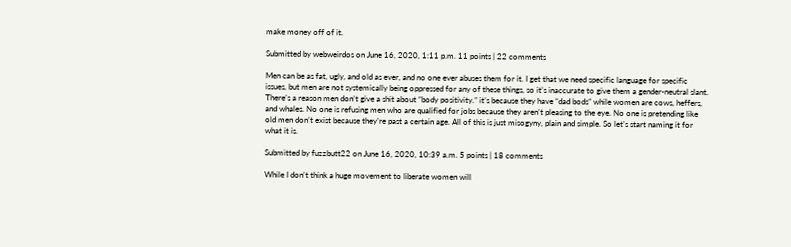make money off of it.

Submitted by webweirdos on June 16, 2020, 1:11 p.m. 11 points | 22 comments

Men can be as fat, ugly, and old as ever, and no one ever abuses them for it. I get that we need specific language for specific issues, but men are not systemically being oppressed for any of these things, so it’s inaccurate to give them a gender-neutral slant. There’s a reason men don’t give a shit about “body positivity.” it’s because they have “dad bods” while women are cows, heffers, and whales. No one is refusing men who are qualified for jobs because they aren’t pleasing to the eye. No one is pretending like old men don’t exist because they’re past a certain age. All of this is just misogyny, plain and simple. So let’s start naming it for what it is.

Submitted by fuzzbutt22 on June 16, 2020, 10:39 a.m. 5 points | 18 comments

While I don't think a huge movement to liberate women will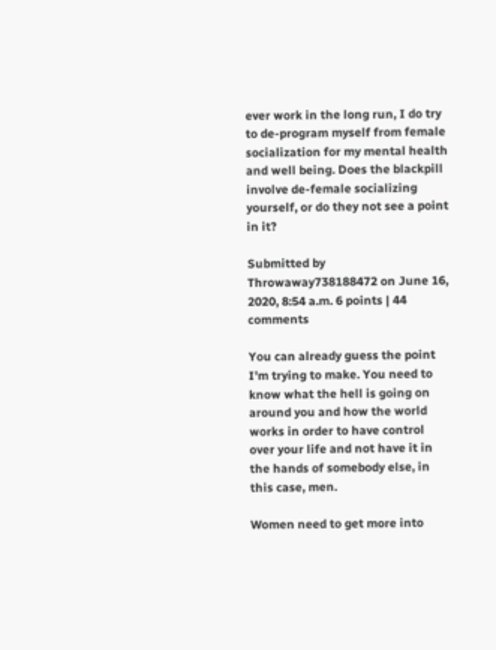ever work in the long run, I do try to de-program myself from female socialization for my mental health and well being. Does the blackpill involve de-female socializing yourself, or do they not see a point in it?

Submitted by Throwaway738188472 on June 16, 2020, 8:54 a.m. 6 points | 44 comments

You can already guess the point I'm trying to make. You need to know what the hell is going on around you and how the world works in order to have control over your life and not have it in the hands of somebody else, in this case, men.

Women need to get more into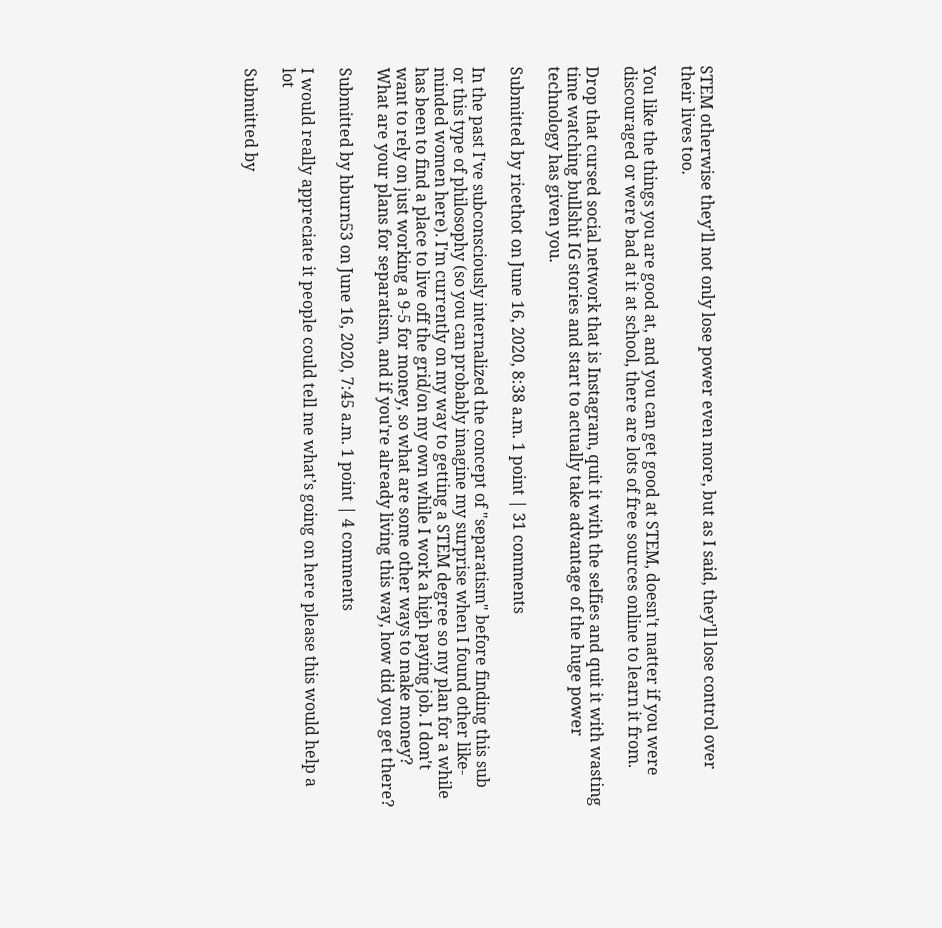STEM otherwise they'll not only lose power even more, but as I said, they'll lose control over their lives too.

You like the things you are good at, and you can get good at STEM, doesn't matter if you were discouraged or were bad at it at school, there are lots of free sources online to learn it from.

Drop that cursed social network that is Instagram, quit it with the selfies and quit it with wasting time watching bullshit IG stories and start to actually take advantage of the huge power technology has given you.

Submitted by ricethot on June 16, 2020, 8:38 a.m. 1 point | 31 comments

In the past I've subconsciously internalized the concept of "separatism" before finding this sub or this type of philosophy (so you can probably imagine my surprise when I found other like-minded women here). I'm currently on my way to getting a STEM degree so my plan for a while has been to find a place to live off the grid/on my own while I work a high paying job. I don't want to rely on just working a 9-5 for money, so what are some other ways to make money? What are your plans for separatism, and if you're already living this way, how did you get there?

Submitted by hburn53 on June 16, 2020, 7:45 a.m. 1 point | 4 comments

I would really appreciate it people could tell me what’s going on here please this would help a lot

Submitted by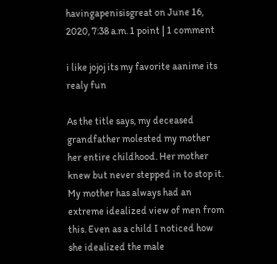havingapenisisgreat on June 16, 2020, 7:38 a.m. 1 point | 1 comment

i like jojoj its my favorite aanime its realy fun

As the title says, my deceased grandfather molested my mother her entire childhood. Her mother knew but never stepped in to stop it. My mother has always had an extreme idealized view of men from this. Even as a child I noticed how she idealized the male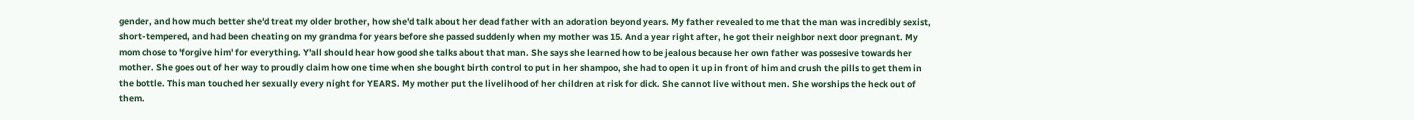gender, and how much better she'd treat my older brother, how she'd talk about her dead father with an adoration beyond years. My father revealed to me that the man was incredibly sexist, short-tempered, and had been cheating on my grandma for years before she passed suddenly when my mother was 15. And a year right after, he got their neighbor next door pregnant. My mom chose to 'forgive him' for everything. Y'all should hear how good she talks about that man. She says she learned how to be jealous because her own father was possesive towards her mother. She goes out of her way to proudly claim how one time when she bought birth control to put in her shampoo, she had to open it up in front of him and crush the pills to get them in the bottle. This man touched her sexually every night for YEARS. My mother put the livelihood of her children at risk for dick. She cannot live without men. She worships the heck out of them.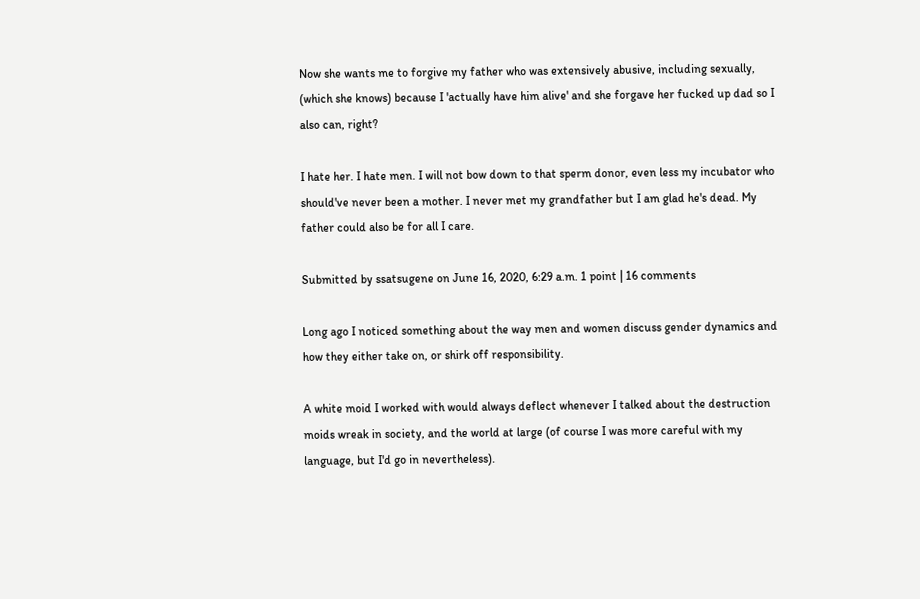Now she wants me to forgive my father who was extensively abusive, including sexually, (which she knows) because I 'actually have him alive' and she forgave her fucked up dad so I also can, right?

I hate her. I hate men. I will not bow down to that sperm donor, even less my incubator who should've never been a mother. I never met my grandfather but I am glad he's dead. My father could also be for all I care.

Submitted by ssatsugene on June 16, 2020, 6:29 a.m. 1 point | 16 comments

Long ago I noticed something about the way men and women discuss gender dynamics and how they either take on, or shirk off responsibility.

A white moid I worked with would always deflect whenever I talked about the destruction moids wreak in society, and the world at large (of course I was more careful with my language, but I'd go in nevertheless).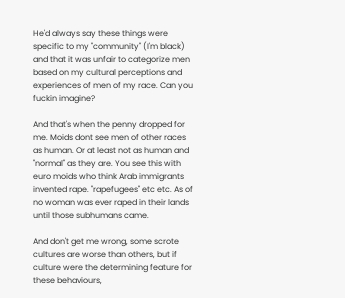He'd always say these things were specific to my "community" (I'm black) and that it was unfair to categorize men based on my cultural perceptions and experiences of men of my race. Can you fuckin imagine?

And that's when the penny dropped for me. Moids dont see men of other races as human. Or at least not as human and "normal" as they are. You see this with euro moids who think Arab immigrants invented rape. "rapefugees" etc etc. As of no woman was ever raped in their lands until those subhumans came.

And don't get me wrong, some scrote cultures are worse than others, but if culture were the determining feature for these behaviours,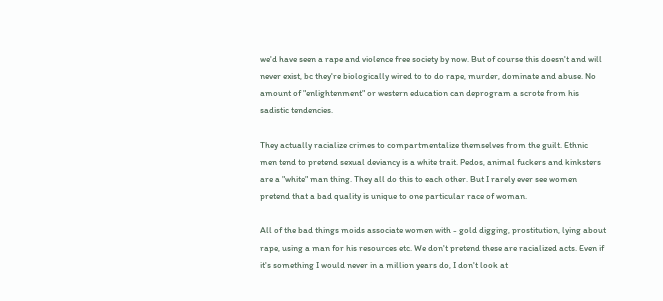we'd have seen a rape and violence free society by now. But of course this doesn't and will never exist, bc they're biologically wired to to do rape, murder, dominate and abuse. No amount of "enlightenment" or western education can deprogram a scrote from his sadistic tendencies.

They actually racialize crimes to compartmentalize themselves from the guilt. Ethnic men tend to pretend sexual deviancy is a white trait. Pedos, animal fuckers and kinksters are a "white" man thing. They all do this to each other. But I rarely ever see women pretend that a bad quality is unique to one particular race of woman.

All of the bad things moids associate women with - gold digging, prostitution, lying about rape, using a man for his resources etc. We don't pretend these are racialized acts. Even if it's something I would never in a million years do, I don't look at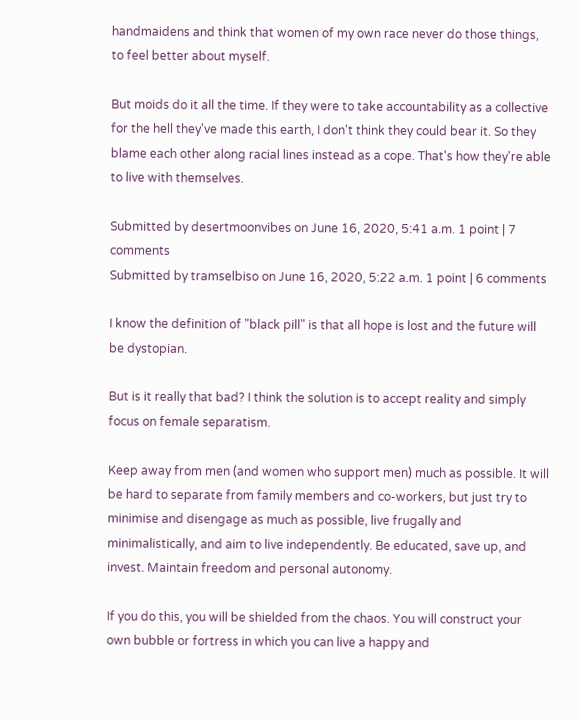handmaidens and think that women of my own race never do those things, to feel better about myself.

But moids do it all the time. If they were to take accountability as a collective for the hell they've made this earth, I don't think they could bear it. So they blame each other along racial lines instead as a cope. That's how they're able to live with themselves.

Submitted by desertmoonvibes on June 16, 2020, 5:41 a.m. 1 point | 7 comments
Submitted by tramselbiso on June 16, 2020, 5:22 a.m. 1 point | 6 comments

I know the definition of "black pill" is that all hope is lost and the future will be dystopian.

But is it really that bad? I think the solution is to accept reality and simply focus on female separatism.

Keep away from men (and women who support men) much as possible. It will be hard to separate from family members and co-workers, but just try to minimise and disengage as much as possible, live frugally and minimalistically, and aim to live independently. Be educated, save up, and invest. Maintain freedom and personal autonomy.

If you do this, you will be shielded from the chaos. You will construct your own bubble or fortress in which you can live a happy and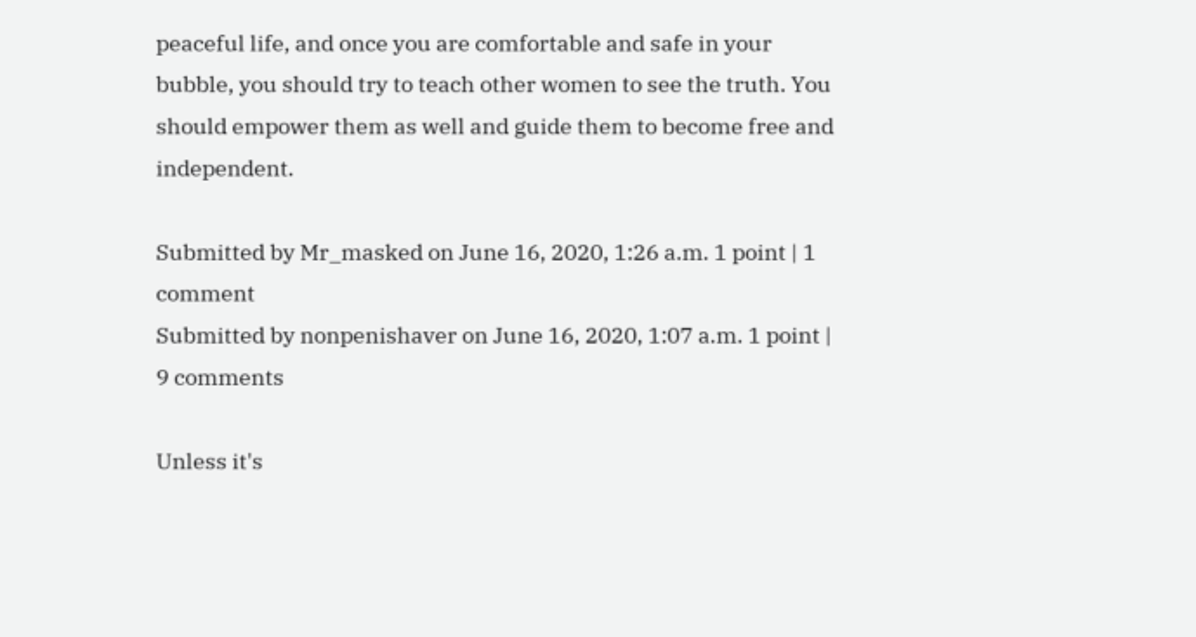peaceful life, and once you are comfortable and safe in your bubble, you should try to teach other women to see the truth. You should empower them as well and guide them to become free and independent.

Submitted by Mr_masked on June 16, 2020, 1:26 a.m. 1 point | 1 comment
Submitted by nonpenishaver on June 16, 2020, 1:07 a.m. 1 point | 9 comments

Unless it's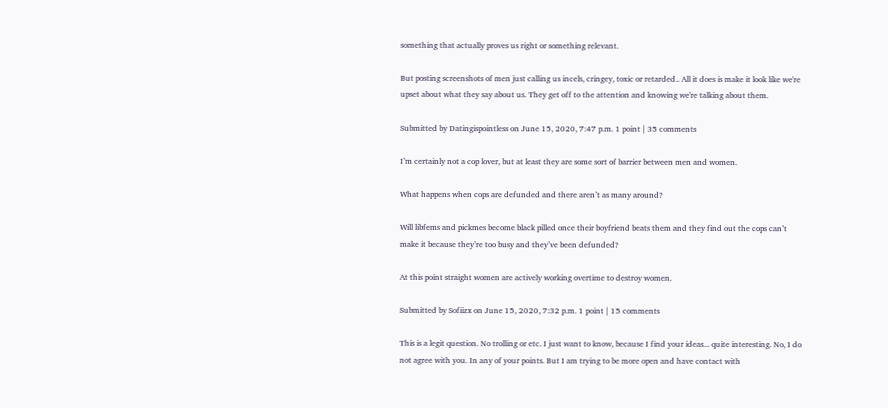something that actually proves us right or something relevant.

But posting screenshots of men just calling us incels, cringey, toxic or retarded.. All it does is make it look like we're upset about what they say about us. They get off to the attention and knowing we're talking about them.

Submitted by Datingispointless on June 15, 2020, 7:47 p.m. 1 point | 35 comments

I’m certainly not a cop lover, but at least they are some sort of barrier between men and women.

What happens when cops are defunded and there aren’t as many around?

Will libfems and pickmes become black pilled once their boyfriend beats them and they find out the cops can’t make it because they’re too busy and they’ve been defunded?

At this point straight women are actively working overtime to destroy women.

Submitted by Sofiizx on June 15, 2020, 7:32 p.m. 1 point | 15 comments

This is a legit question. No trolling or etc. I just want to know, because I find your ideas... quite interesting. No, I do not agree with you. In any of your points. But I am trying to be more open and have contact with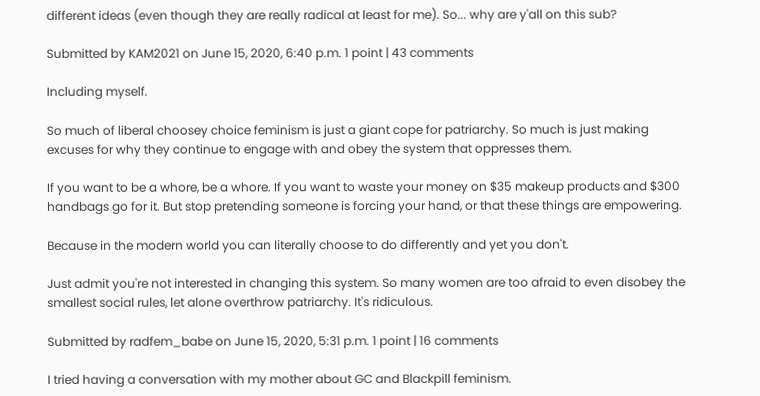different ideas (even though they are really radical at least for me). So... why are y'all on this sub?

Submitted by KAM2021 on June 15, 2020, 6:40 p.m. 1 point | 43 comments

Including myself.

So much of liberal choosey choice feminism is just a giant cope for patriarchy. So much is just making excuses for why they continue to engage with and obey the system that oppresses them.

If you want to be a whore, be a whore. If you want to waste your money on $35 makeup products and $300 handbags go for it. But stop pretending someone is forcing your hand, or that these things are empowering.

Because in the modern world you can literally choose to do differently and yet you don't.

Just admit you're not interested in changing this system. So many women are too afraid to even disobey the smallest social rules, let alone overthrow patriarchy. It's ridiculous.

Submitted by radfem_babe on June 15, 2020, 5:31 p.m. 1 point | 16 comments

I tried having a conversation with my mother about GC and Blackpill feminism.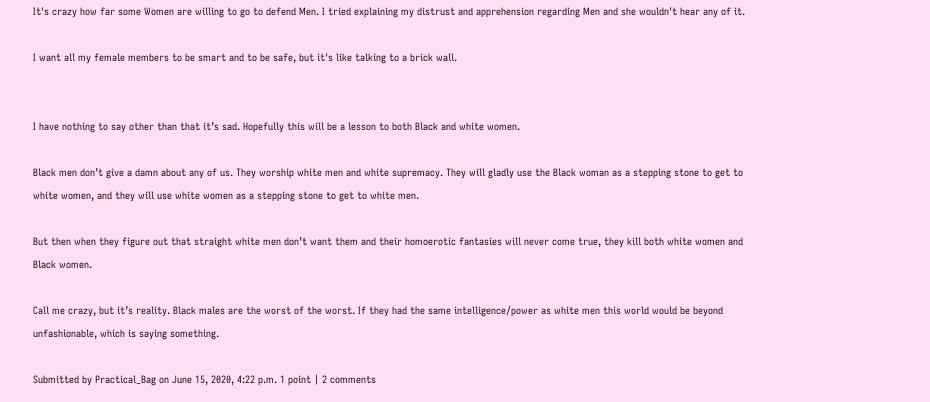It's crazy how far some Women are willing to go to defend Men. I tried explaining my distrust and apprehension regarding Men and she wouldn't hear any of it.

I want all my female members to be smart and to be safe, but it's like talking to a brick wall.


I have nothing to say other than that it’s sad. Hopefully this will be a lesson to both Black and white women.

Black men don’t give a damn about any of us. They worship white men and white supremacy. They will gladly use the Black woman as a stepping stone to get to white women, and they will use white women as a stepping stone to get to white men.

But then when they figure out that straight white men don’t want them and their homoerotic fantasies will never come true, they kill both white women and Black women.

Call me crazy, but it’s reality. Black males are the worst of the worst. If they had the same intelligence/power as white men this world would be beyond unfashionable, which is saying something.

Submitted by Practical_Bag on June 15, 2020, 4:22 p.m. 1 point | 2 comments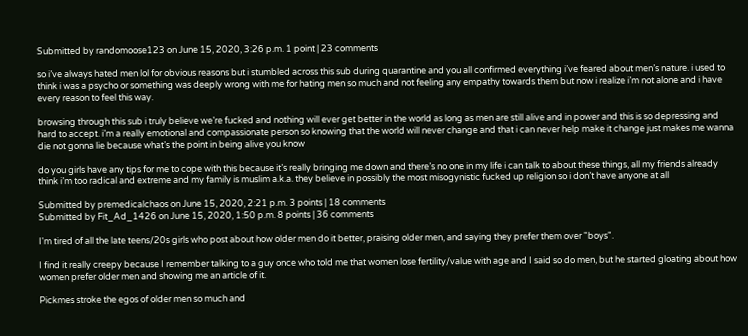Submitted by randomoose123 on June 15, 2020, 3:26 p.m. 1 point | 23 comments

so i’ve always hated men lol for obvious reasons but i stumbled across this sub during quarantine and you all confirmed everything i’ve feared about men’s nature. i used to think i was a psycho or something was deeply wrong with me for hating men so much and not feeling any empathy towards them but now i realize i’m not alone and i have every reason to feel this way.

browsing through this sub i truly believe we’re fucked and nothing will ever get better in the world as long as men are still alive and in power and this is so depressing and hard to accept. i’m a really emotional and compassionate person so knowing that the world will never change and that i can never help make it change just makes me wanna die not gonna lie because what’s the point in being alive you know

do you girls have any tips for me to cope with this because it’s really bringing me down and there’s no one in my life i can talk to about these things, all my friends already think i’m too radical and extreme and my family is muslim a.k.a. they believe in possibly the most misogynistic fucked up religion so i don’t have anyone at all

Submitted by premedicalchaos on June 15, 2020, 2:21 p.m. 3 points | 18 comments
Submitted by Fit_Ad_1426 on June 15, 2020, 1:50 p.m. 8 points | 36 comments

I'm tired of all the late teens/20s girls who post about how older men do it better, praising older men, and saying they prefer them over "boys".

I find it really creepy because I remember talking to a guy once who told me that women lose fertility/value with age and I said so do men, but he started gloating about how women prefer older men and showing me an article of it.

Pickmes stroke the egos of older men so much and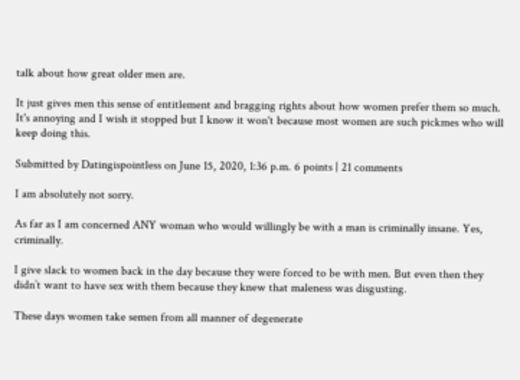talk about how great older men are.

It just gives men this sense of entitlement and bragging rights about how women prefer them so much. It's annoying and I wish it stopped but I know it won't because most women are such pickmes who will keep doing this.

Submitted by Datingispointless on June 15, 2020, 1:36 p.m. 6 points | 21 comments

I am absolutely not sorry.

As far as I am concerned ANY woman who would willingly be with a man is criminally insane. Yes, criminally.

I give slack to women back in the day because they were forced to be with men. But even then they didn’t want to have sex with them because they knew that maleness was disgusting.

These days women take semen from all manner of degenerate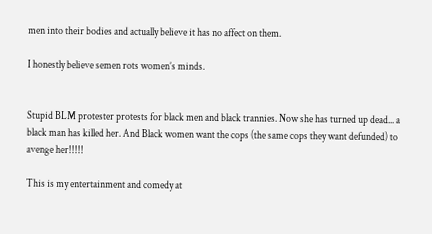men into their bodies and actually believe it has no affect on them.

I honestly believe semen rots women’s minds.


Stupid BLM protester protests for black men and black trannies. Now she has turned up dead... a black man has killed her. And Black women want the cops (the same cops they want defunded) to avenge her!!!!!

This is my entertainment and comedy at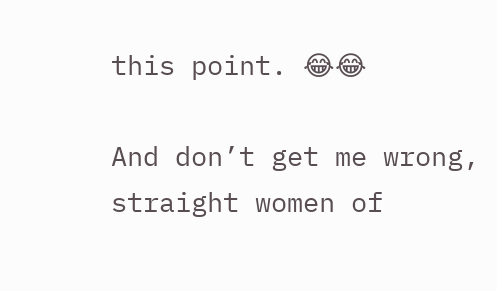this point. 😂😂

And don’t get me wrong, straight women of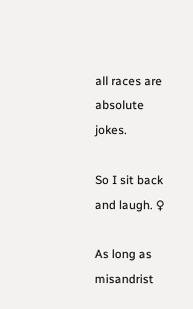all races are absolute jokes.

So I sit back and laugh. ♀

As long as misandrist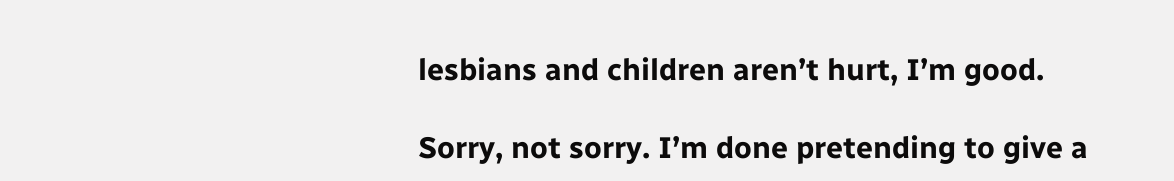lesbians and children aren’t hurt, I’m good.

Sorry, not sorry. I’m done pretending to give a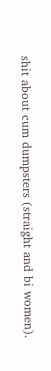shit about cum dumpsters (straight and bi women).